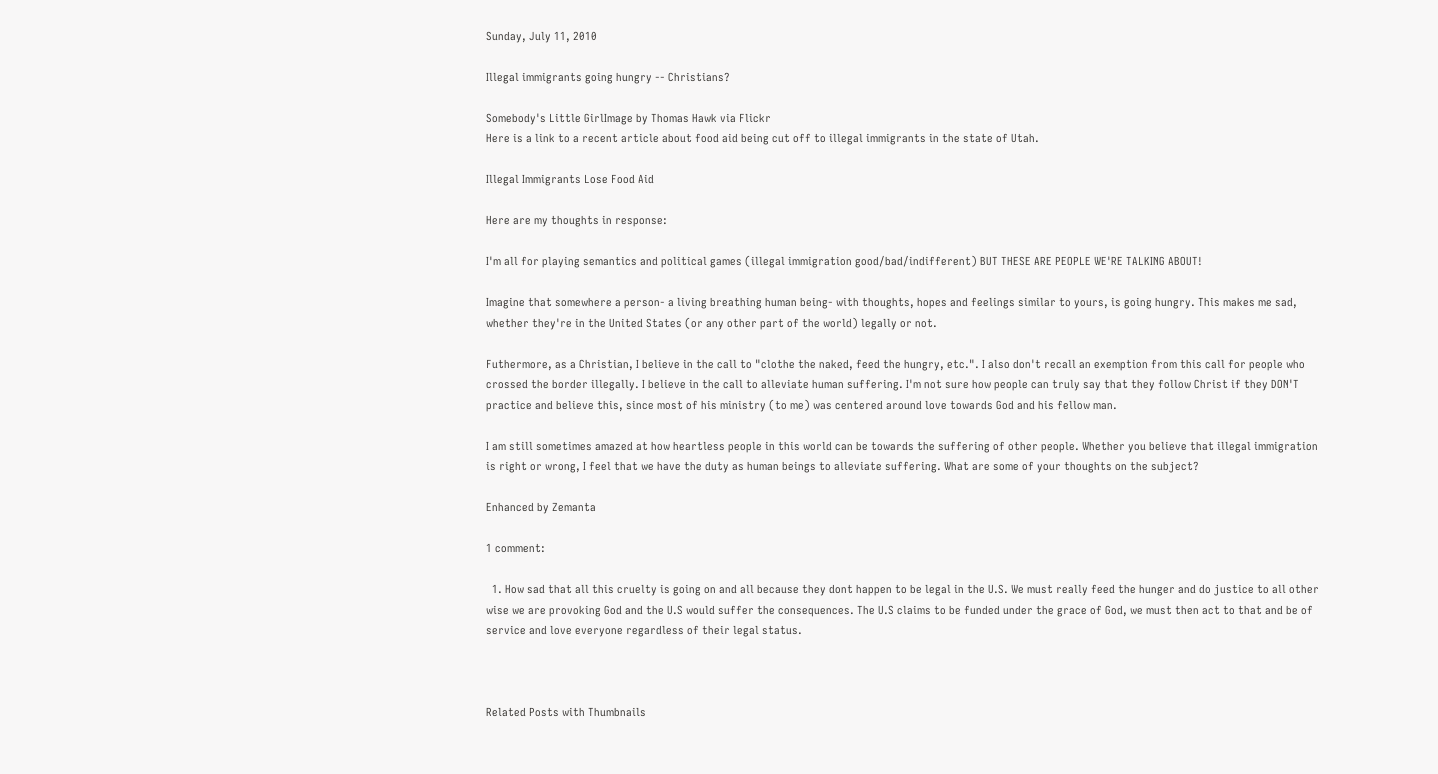Sunday, July 11, 2010

Illegal immigrants going hungry -- Christians?

Somebody's Little GirlImage by Thomas Hawk via Flickr
Here is a link to a recent article about food aid being cut off to illegal immigrants in the state of Utah.

Illegal Immigrants Lose Food Aid

Here are my thoughts in response:

I'm all for playing semantics and political games (illegal immigration good/bad/indifferent) BUT THESE ARE PEOPLE WE'RE TALKING ABOUT!

Imagine that somewhere a person- a living breathing human being- with thoughts, hopes and feelings similar to yours, is going hungry. This makes me sad, whether they're in the United States (or any other part of the world) legally or not.

Futhermore, as a Christian, I believe in the call to "clothe the naked, feed the hungry, etc.". I also don't recall an exemption from this call for people who crossed the border illegally. I believe in the call to alleviate human suffering. I'm not sure how people can truly say that they follow Christ if they DON'T practice and believe this, since most of his ministry (to me) was centered around love towards God and his fellow man.

I am still sometimes amazed at how heartless people in this world can be towards the suffering of other people. Whether you believe that illegal immigration is right or wrong, I feel that we have the duty as human beings to alleviate suffering. What are some of your thoughts on the subject?

Enhanced by Zemanta

1 comment:

  1. How sad that all this cruelty is going on and all because they dont happen to be legal in the U.S. We must really feed the hunger and do justice to all other wise we are provoking God and the U.S would suffer the consequences. The U.S claims to be funded under the grace of God, we must then act to that and be of service and love everyone regardless of their legal status.



Related Posts with Thumbnails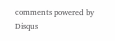comments powered by Disqus